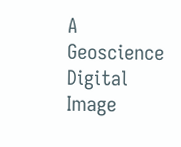A Geoscience Digital Image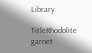Library

TitleRhodolite garnet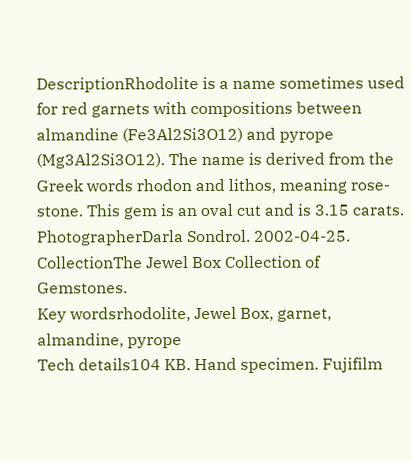DescriptionRhodolite is a name sometimes used for red garnets with compositions between almandine (Fe3Al2Si3O12) and pyrope (Mg3Al2Si3O12). The name is derived from the Greek words rhodon and lithos, meaning rose-stone. This gem is an oval cut and is 3.15 carats.
PhotographerDarla Sondrol. 2002-04-25.
CollectionThe Jewel Box Collection of Gemstones.
Key wordsrhodolite, Jewel Box, garnet, almandine, pyrope
Tech details104 KB. Hand specimen. Fujifilm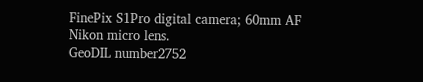FinePix S1Pro digital camera; 60mm AF Nikon micro lens.
GeoDIL number2752